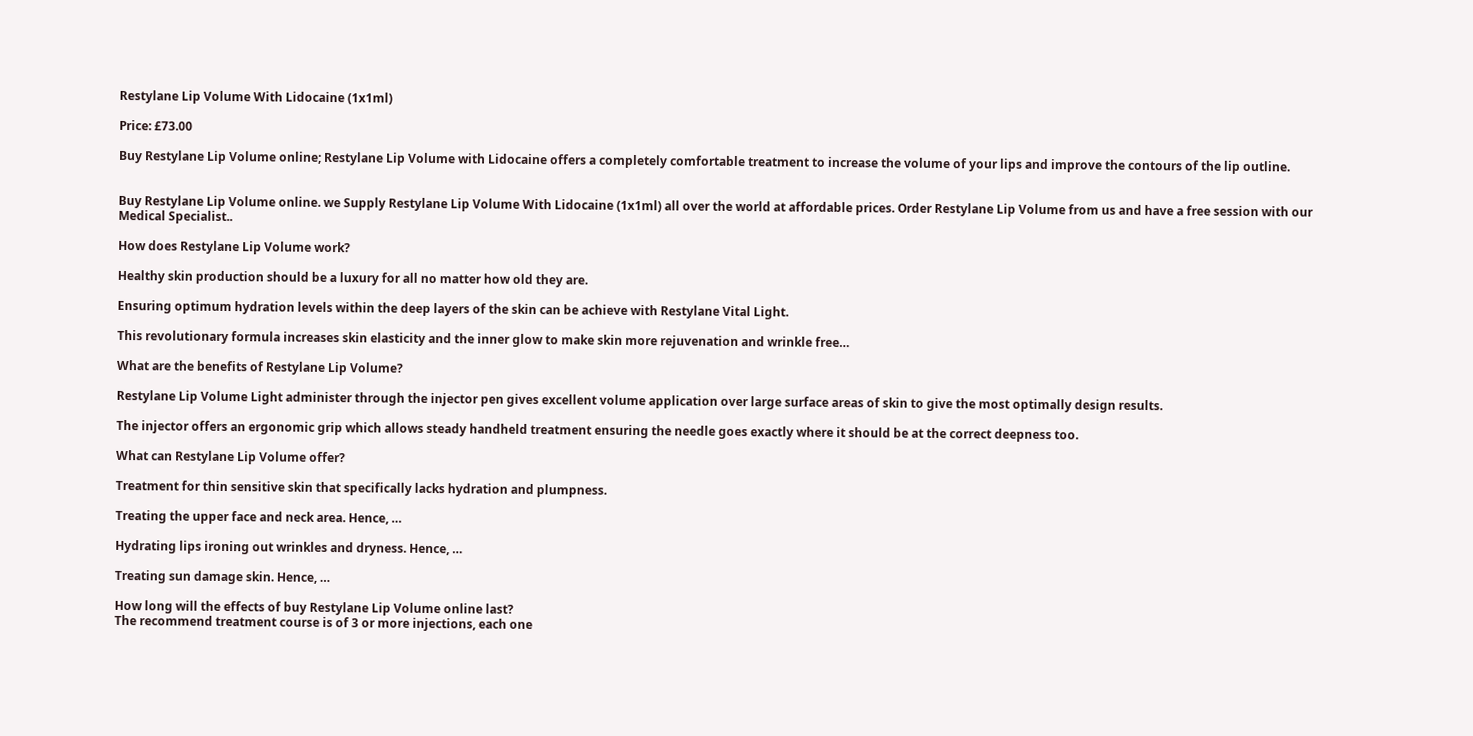Restylane Lip Volume With Lidocaine (1x1ml)

Price: £73.00

Buy Restylane Lip Volume online; Restylane Lip Volume with Lidocaine offers a completely comfortable treatment to increase the volume of your lips and improve the contours of the lip outline.


Buy Restylane Lip Volume online. we Supply Restylane Lip Volume With Lidocaine (1x1ml) all over the world at affordable prices. Order Restylane Lip Volume from us and have a free session with our Medical Specialist..

How does Restylane Lip Volume work?

Healthy skin production should be a luxury for all no matter how old they are.

Ensuring optimum hydration levels within the deep layers of the skin can be achieve with Restylane Vital Light.

This revolutionary formula increases skin elasticity and the inner glow to make skin more rejuvenation and wrinkle free…

What are the benefits of Restylane Lip Volume?

Restylane Lip Volume Light administer through the injector pen gives excellent volume application over large surface areas of skin to give the most optimally design results.

The injector offers an ergonomic grip which allows steady handheld treatment ensuring the needle goes exactly where it should be at the correct deepness too.

What can Restylane Lip Volume offer?

Treatment for thin sensitive skin that specifically lacks hydration and plumpness.

Treating the upper face and neck area. Hence, …

Hydrating lips ironing out wrinkles and dryness. Hence, …

Treating sun damage skin. Hence, …

How long will the effects of buy Restylane Lip Volume online last?
The recommend treatment course is of 3 or more injections, each one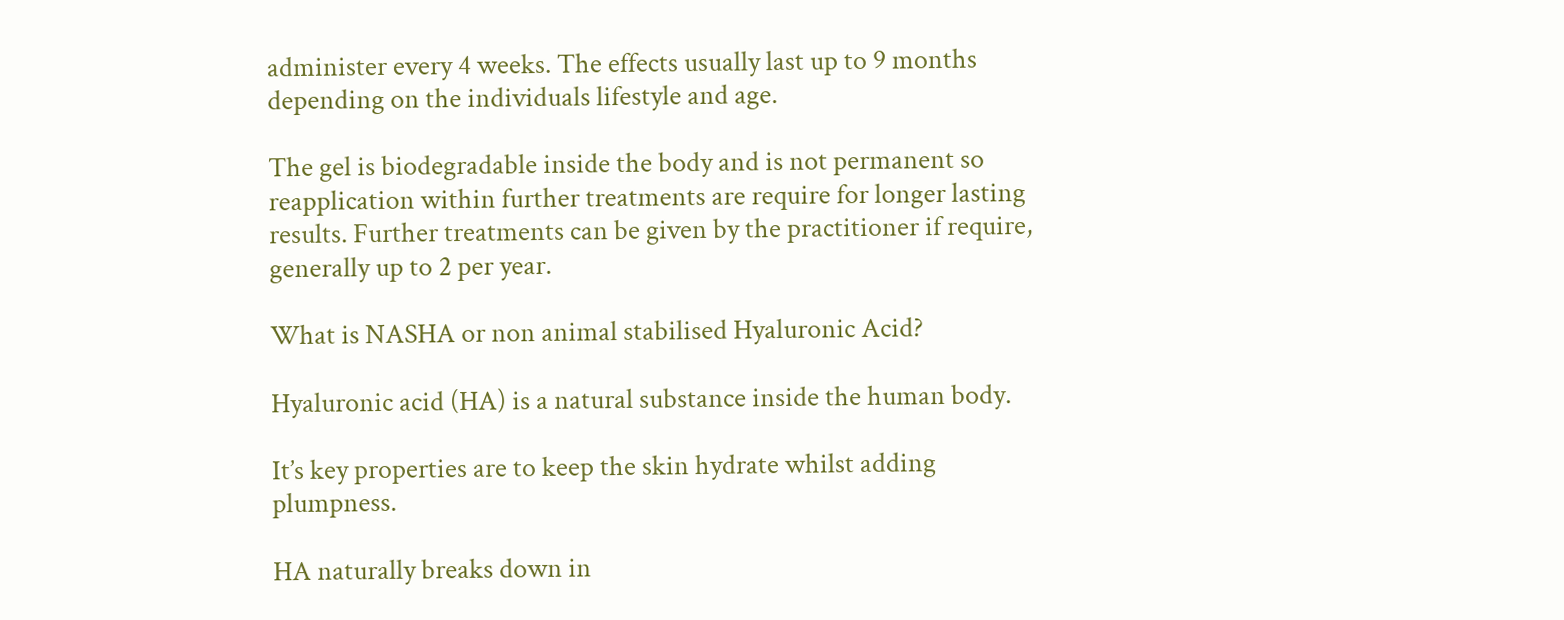administer every 4 weeks. The effects usually last up to 9 months depending on the individuals lifestyle and age.

The gel is biodegradable inside the body and is not permanent so reapplication within further treatments are require for longer lasting results. Further treatments can be given by the practitioner if require, generally up to 2 per year.

What is NASHA or non animal stabilised Hyaluronic Acid?

Hyaluronic acid (HA) is a natural substance inside the human body.

It’s key properties are to keep the skin hydrate whilst adding plumpness.

HA naturally breaks down in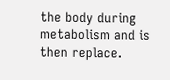the body during metabolism and is then replace.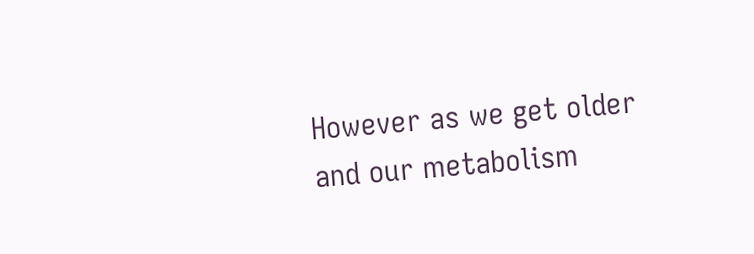However as we get older and our metabolism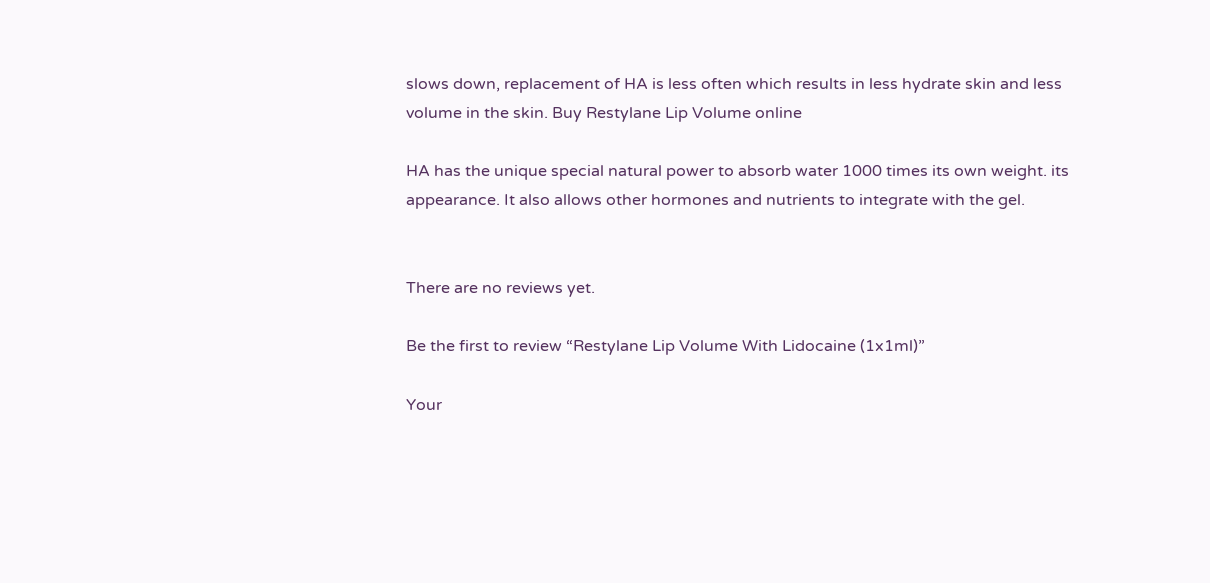slows down, replacement of HA is less often which results in less hydrate skin and less volume in the skin. Buy Restylane Lip Volume online

HA has the unique special natural power to absorb water 1000 times its own weight. its appearance. It also allows other hormones and nutrients to integrate with the gel.


There are no reviews yet.

Be the first to review “Restylane Lip Volume With Lidocaine (1x1ml)”

Your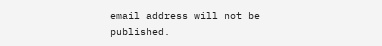email address will not be published.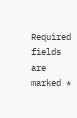Required fields are marked *